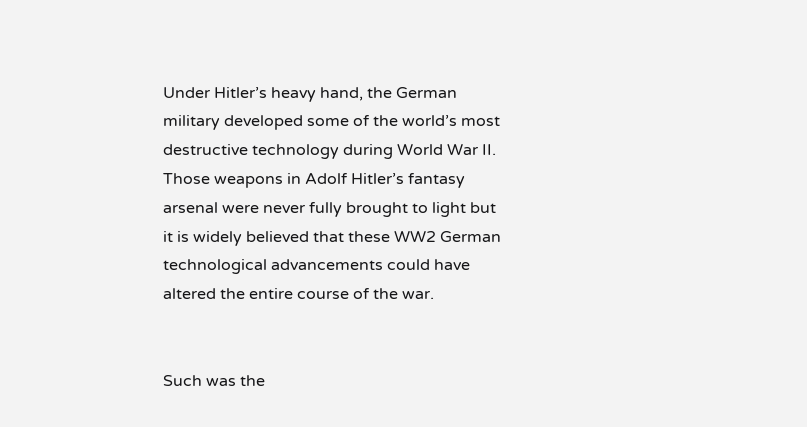Under Hitler’s heavy hand, the German military developed some of the world’s most destructive technology during World War II. Those weapons in Adolf Hitler’s fantasy arsenal were never fully brought to light but it is widely believed that these WW2 German technological advancements could have altered the entire course of the war.


Such was the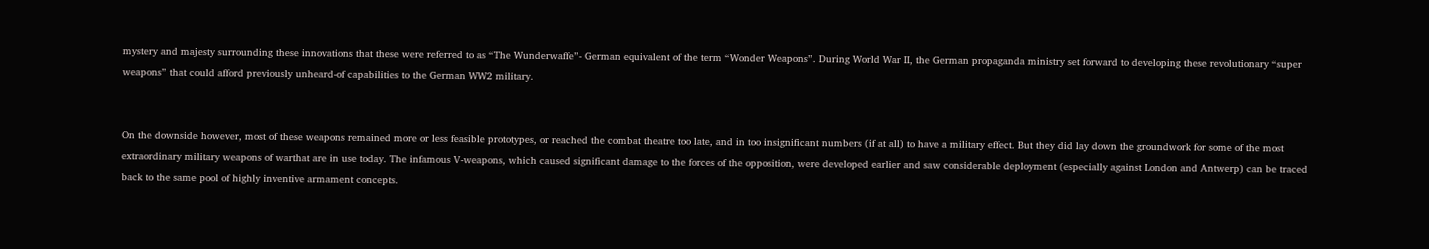mystery and majesty surrounding these innovations that these were referred to as “The Wunderwaffe”- German equivalent of the term “Wonder Weapons”. During World War II, the German propaganda ministry set forward to developing these revolutionary “super weapons” that could afford previously unheard-of capabilities to the German WW2 military.


On the downside however, most of these weapons remained more or less feasible prototypes, or reached the combat theatre too late, and in too insignificant numbers (if at all) to have a military effect. But they did lay down the groundwork for some of the most extraordinary military weapons of warthat are in use today. The infamous V-weapons, which caused significant damage to the forces of the opposition, were developed earlier and saw considerable deployment (especially against London and Antwerp) can be traced back to the same pool of highly inventive armament concepts.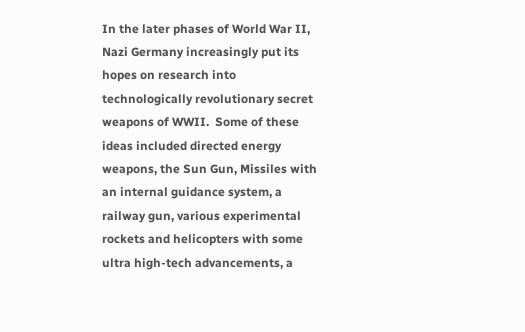In the later phases of World War II, Nazi Germany increasingly put its hopes on research into technologically revolutionary secret weapons of WWII.  Some of these ideas included directed energy weapons, the Sun Gun, Missiles with an internal guidance system, a railway gun, various experimental rockets and helicopters with some ultra high-tech advancements, a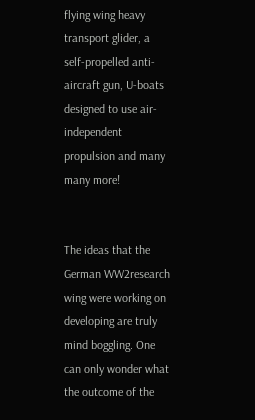flying wing heavy transport glider, a self-propelled anti-aircraft gun, U-boats designed to use air-independent propulsion and many many more!


The ideas that the German WW2research wing were working on developing are truly mind boggling. One can only wonder what the outcome of the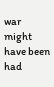war might have been had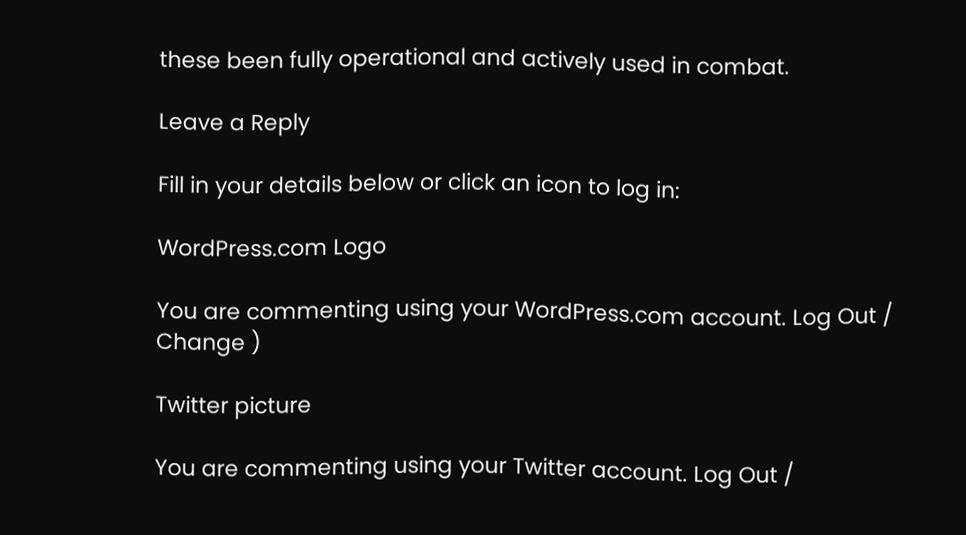these been fully operational and actively used in combat.

Leave a Reply

Fill in your details below or click an icon to log in:

WordPress.com Logo

You are commenting using your WordPress.com account. Log Out / Change )

Twitter picture

You are commenting using your Twitter account. Log Out /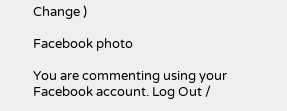Change )

Facebook photo

You are commenting using your Facebook account. Log Out /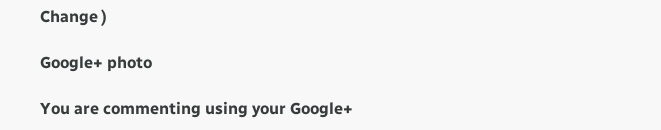Change )

Google+ photo

You are commenting using your Google+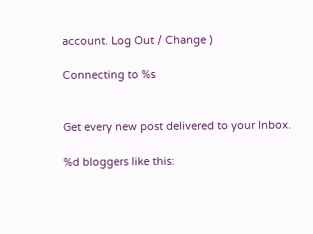account. Log Out / Change )

Connecting to %s


Get every new post delivered to your Inbox.

%d bloggers like this: